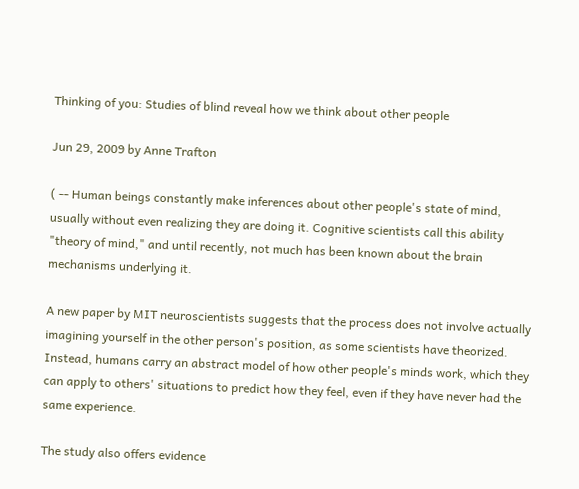Thinking of you: Studies of blind reveal how we think about other people

Jun 29, 2009 by Anne Trafton

( -- Human beings constantly make inferences about other people's state of mind, usually without even realizing they are doing it. Cognitive scientists call this ability "theory of mind," and until recently, not much has been known about the brain mechanisms underlying it.

A new paper by MIT neuroscientists suggests that the process does not involve actually imagining yourself in the other person's position, as some scientists have theorized. Instead, humans carry an abstract model of how other people's minds work, which they can apply to others' situations to predict how they feel, even if they have never had the same experience.

The study also offers evidence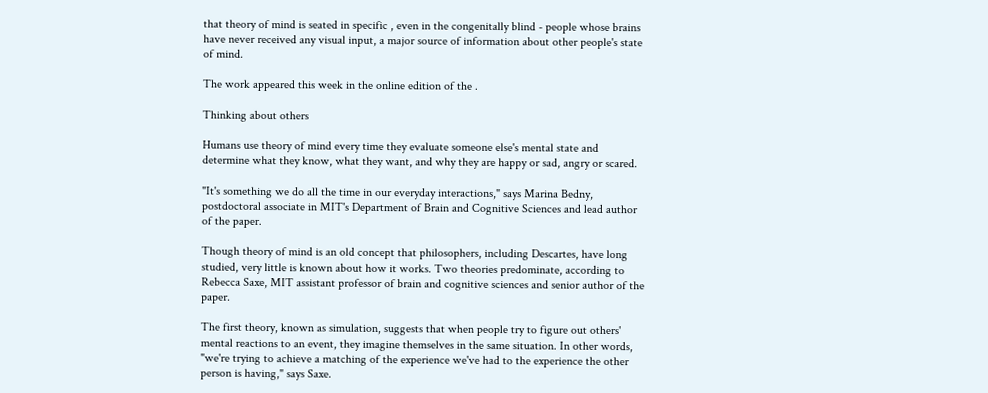that theory of mind is seated in specific , even in the congenitally blind - people whose brains have never received any visual input, a major source of information about other people's state of mind.

The work appeared this week in the online edition of the .

Thinking about others

Humans use theory of mind every time they evaluate someone else's mental state and determine what they know, what they want, and why they are happy or sad, angry or scared.

"It's something we do all the time in our everyday interactions," says Marina Bedny, postdoctoral associate in MIT's Department of Brain and Cognitive Sciences and lead author of the paper.

Though theory of mind is an old concept that philosophers, including Descartes, have long studied, very little is known about how it works. Two theories predominate, according to Rebecca Saxe, MIT assistant professor of brain and cognitive sciences and senior author of the paper.

The first theory, known as simulation, suggests that when people try to figure out others' mental reactions to an event, they imagine themselves in the same situation. In other words, "we're trying to achieve a matching of the experience we've had to the experience the other person is having," says Saxe.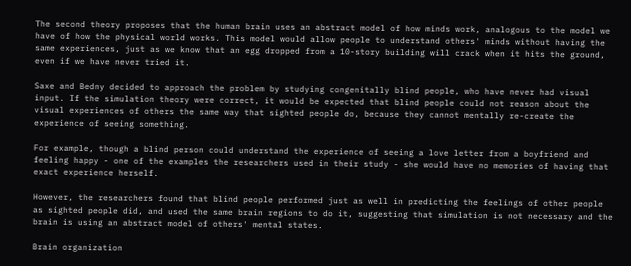The second theory proposes that the human brain uses an abstract model of how minds work, analogous to the model we have of how the physical world works. This model would allow people to understand others' minds without having the same experiences, just as we know that an egg dropped from a 10-story building will crack when it hits the ground, even if we have never tried it.

Saxe and Bedny decided to approach the problem by studying congenitally blind people, who have never had visual input. If the simulation theory were correct, it would be expected that blind people could not reason about the visual experiences of others the same way that sighted people do, because they cannot mentally re-create the experience of seeing something.

For example, though a blind person could understand the experience of seeing a love letter from a boyfriend and feeling happy - one of the examples the researchers used in their study - she would have no memories of having that exact experience herself.

However, the researchers found that blind people performed just as well in predicting the feelings of other people as sighted people did, and used the same brain regions to do it, suggesting that simulation is not necessary and the brain is using an abstract model of others' mental states.

Brain organization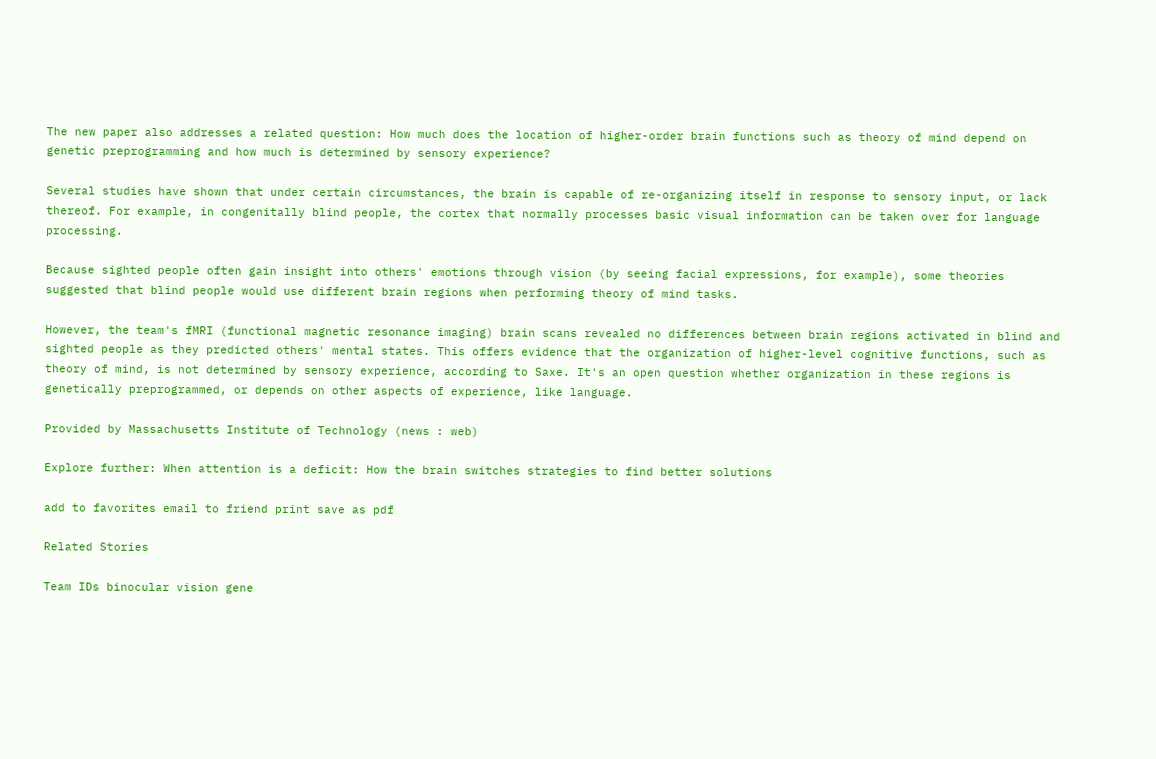The new paper also addresses a related question: How much does the location of higher-order brain functions such as theory of mind depend on genetic preprogramming and how much is determined by sensory experience?

Several studies have shown that under certain circumstances, the brain is capable of re-organizing itself in response to sensory input, or lack thereof. For example, in congenitally blind people, the cortex that normally processes basic visual information can be taken over for language processing.

Because sighted people often gain insight into others' emotions through vision (by seeing facial expressions, for example), some theories suggested that blind people would use different brain regions when performing theory of mind tasks.

However, the team's fMRI (functional magnetic resonance imaging) brain scans revealed no differences between brain regions activated in blind and sighted people as they predicted others' mental states. This offers evidence that the organization of higher-level cognitive functions, such as theory of mind, is not determined by sensory experience, according to Saxe. It's an open question whether organization in these regions is genetically preprogrammed, or depends on other aspects of experience, like language.

Provided by Massachusetts Institute of Technology (news : web)

Explore further: When attention is a deficit: How the brain switches strategies to find better solutions

add to favorites email to friend print save as pdf

Related Stories

Team IDs binocular vision gene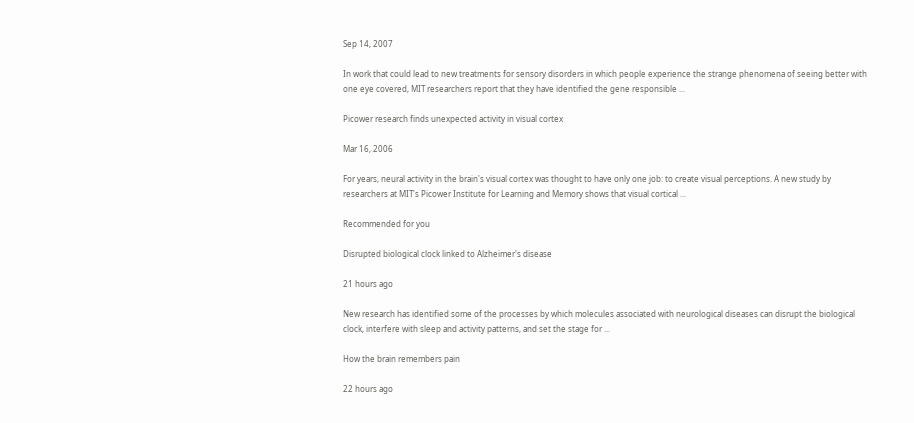Sep 14, 2007

In work that could lead to new treatments for sensory disorders in which people experience the strange phenomena of seeing better with one eye covered, MIT researchers report that they have identified the gene responsible ...

Picower research finds unexpected activity in visual cortex

Mar 16, 2006

For years, neural activity in the brain's visual cortex was thought to have only one job: to create visual perceptions. A new study by researchers at MIT's Picower Institute for Learning and Memory shows that visual cortical ...

Recommended for you

Disrupted biological clock linked to Alzheimer's disease

21 hours ago

New research has identified some of the processes by which molecules associated with neurological diseases can disrupt the biological clock, interfere with sleep and activity patterns, and set the stage for ...

How the brain remembers pain

22 hours ago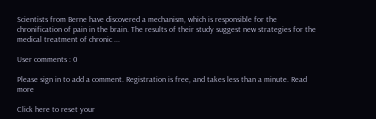Scientists from Berne have discovered a mechanism, which is responsible for the chronification of pain in the brain. The results of their study suggest new strategies for the medical treatment of chronic ...

User comments : 0

Please sign in to add a comment. Registration is free, and takes less than a minute. Read more

Click here to reset your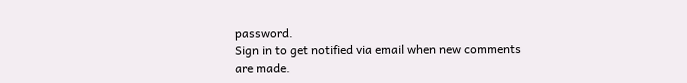password.
Sign in to get notified via email when new comments are made.